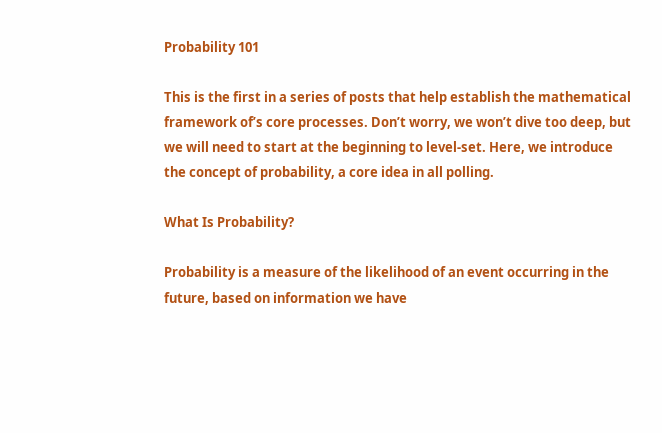Probability 101

This is the first in a series of posts that help establish the mathematical framework of’s core processes. Don’t worry, we won’t dive too deep, but we will need to start at the beginning to level-set. Here, we introduce the concept of probability, a core idea in all polling.

What Is Probability?

Probability is a measure of the likelihood of an event occurring in the future, based on information we have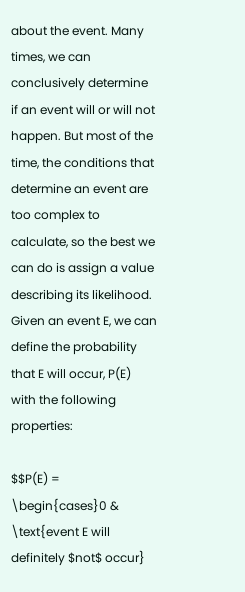about the event. Many times, we can conclusively determine if an event will or will not happen. But most of the time, the conditions that determine an event are too complex to calculate, so the best we can do is assign a value describing its likelihood. Given an event E, we can define the probability that E will occur, P(E) with the following properties:

$$P(E) = \begin{cases}0 & \text{event E will definitely $not$ occur}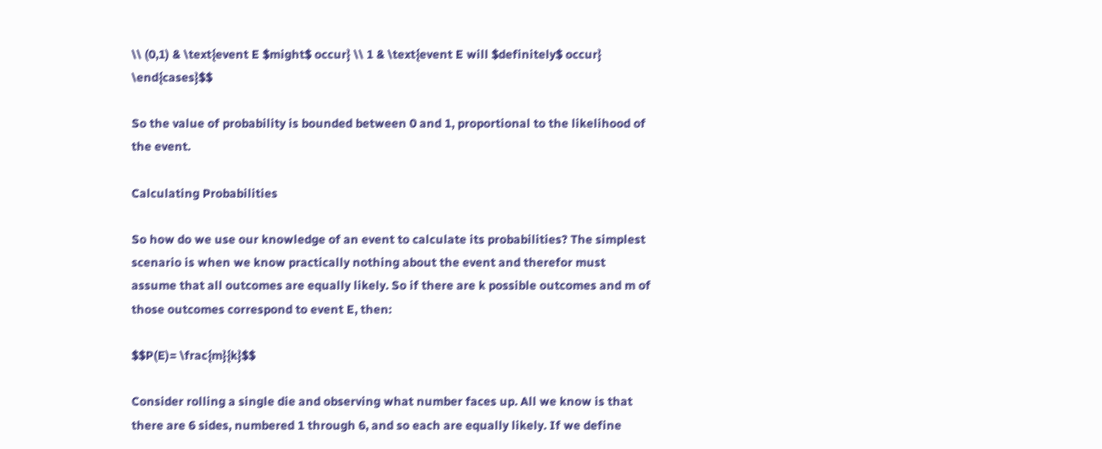\\ (0,1) & \text{event E $might$ occur} \\ 1 & \text{event E will $definitely$ occur} \end{cases}$$

So the value of probability is bounded between 0 and 1, proportional to the likelihood of the event.

Calculating Probabilities

So how do we use our knowledge of an event to calculate its probabilities? The simplest scenario is when we know practically nothing about the event and therefor must assume that all outcomes are equally likely. So if there are k possible outcomes and m of those outcomes correspond to event E, then:

$$P(E)= \frac{m}{k}$$

Consider rolling a single die and observing what number faces up. All we know is that there are 6 sides, numbered 1 through 6, and so each are equally likely. If we define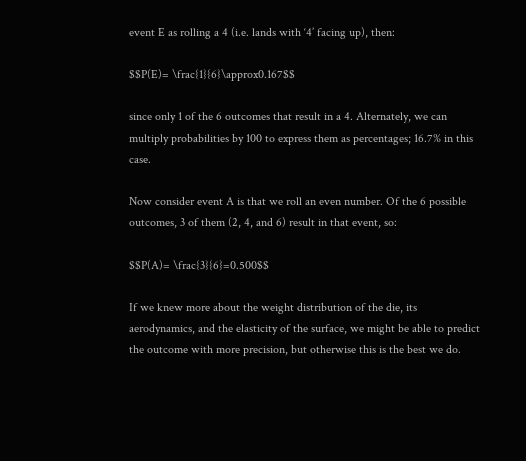event E as rolling a 4 (i.e. lands with ‘4’ facing up), then:

$$P(E)= \frac{1}{6}\approx0.167$$

since only 1 of the 6 outcomes that result in a 4. Alternately, we can multiply probabilities by 100 to express them as percentages; 16.7% in this case.

Now consider event A is that we roll an even number. Of the 6 possible outcomes, 3 of them (2, 4, and 6) result in that event, so:

$$P(A)= \frac{3}{6}=0.500$$

If we knew more about the weight distribution of the die, its aerodynamics, and the elasticity of the surface, we might be able to predict the outcome with more precision, but otherwise this is the best we do.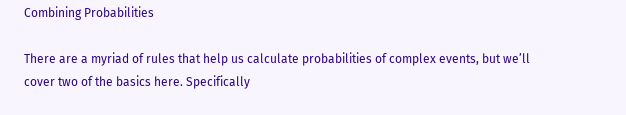Combining Probabilities

There are a myriad of rules that help us calculate probabilities of complex events, but we’ll cover two of the basics here. Specifically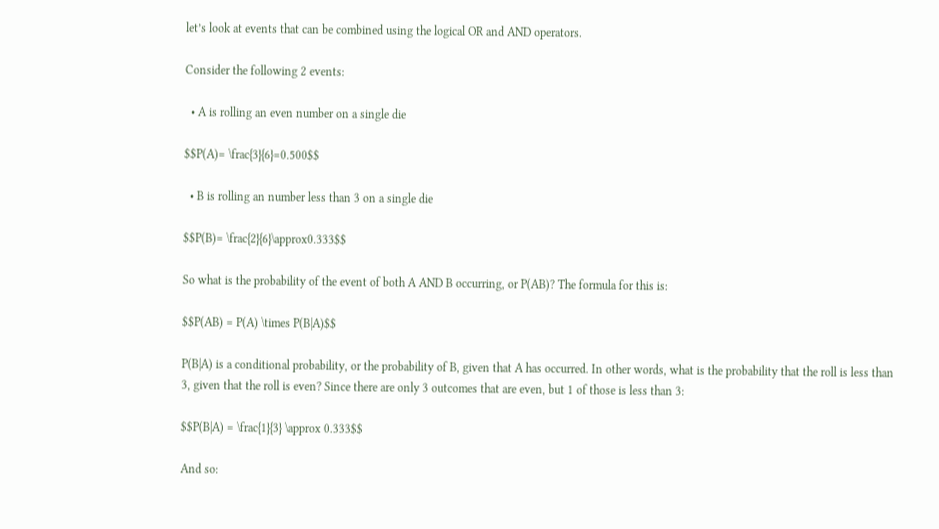let’s look at events that can be combined using the logical OR and AND operators.

Consider the following 2 events:

  • A is rolling an even number on a single die

$$P(A)= \frac{3}{6}=0.500$$

  • B is rolling an number less than 3 on a single die

$$P(B)= \frac{2}{6}\approx0.333$$

So what is the probability of the event of both A AND B occurring, or P(AB)? The formula for this is:

$$P(AB) = P(A) \times P(B|A)$$

P(B|A) is a conditional probability, or the probability of B, given that A has occurred. In other words, what is the probability that the roll is less than 3, given that the roll is even? Since there are only 3 outcomes that are even, but 1 of those is less than 3:

$$P(B|A) = \frac{1}{3} \approx 0.333$$

And so: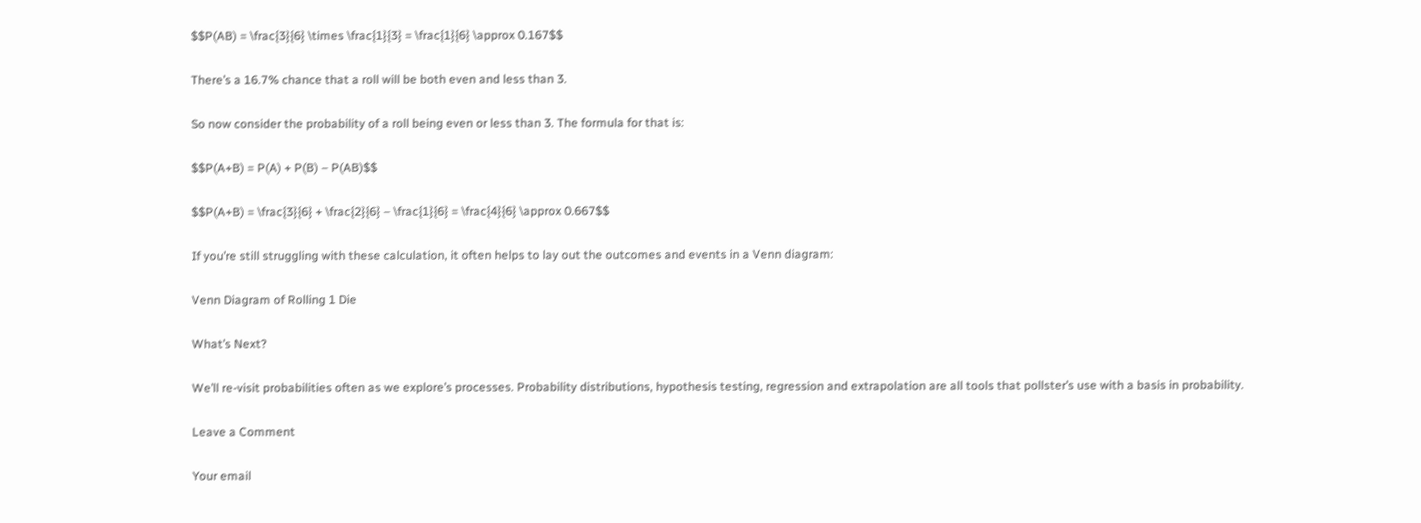$$P(AB) = \frac{3}{6} \times \frac{1}{3} = \frac{1}{6} \approx 0.167$$

There’s a 16.7% chance that a roll will be both even and less than 3.

So now consider the probability of a roll being even or less than 3. The formula for that is:

$$P(A+B) = P(A) + P(B) – P(AB)$$

$$P(A+B) = \frac{3}{6} + \frac{2}{6} – \frac{1}{6} = \frac{4}{6} \approx 0.667$$

If you’re still struggling with these calculation, it often helps to lay out the outcomes and events in a Venn diagram:

Venn Diagram of Rolling 1 Die

What’s Next?

We’ll re-visit probabilities often as we explore’s processes. Probability distributions, hypothesis testing, regression and extrapolation are all tools that pollster’s use with a basis in probability.

Leave a Comment

Your email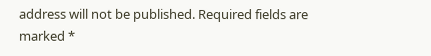address will not be published. Required fields are marked *